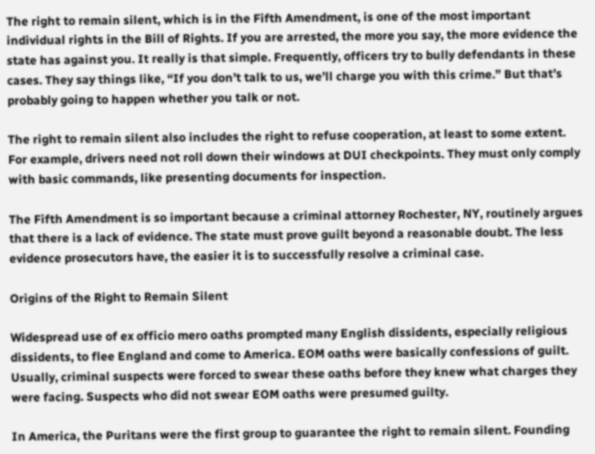The right to remain silent, which is in the Fifth Amendment, is one of the most important individual rights in the Bill of Rights. If you are arrested, the more you say, the more evidence the state has against you. It really is that simple. Frequently, officers try to bully defendants in these cases. They say things like, “If you don’t talk to us, we’ll charge you with this crime.” But that’s probably going to happen whether you talk or not.

The right to remain silent also includes the right to refuse cooperation, at least to some extent. For example, drivers need not roll down their windows at DUI checkpoints. They must only comply with basic commands, like presenting documents for inspection.

The Fifth Amendment is so important because a criminal attorney Rochester, NY, routinely argues that there is a lack of evidence. The state must prove guilt beyond a reasonable doubt. The less evidence prosecutors have, the easier it is to successfully resolve a criminal case.

Origins of the Right to Remain Silent

Widespread use of ex officio mero oaths prompted many English dissidents, especially religious dissidents, to flee England and come to America. EOM oaths were basically confessions of guilt. Usually, criminal suspects were forced to swear these oaths before they knew what charges they were facing. Suspects who did not swear EOM oaths were presumed guilty.

In America, the Puritans were the first group to guarantee the right to remain silent. Founding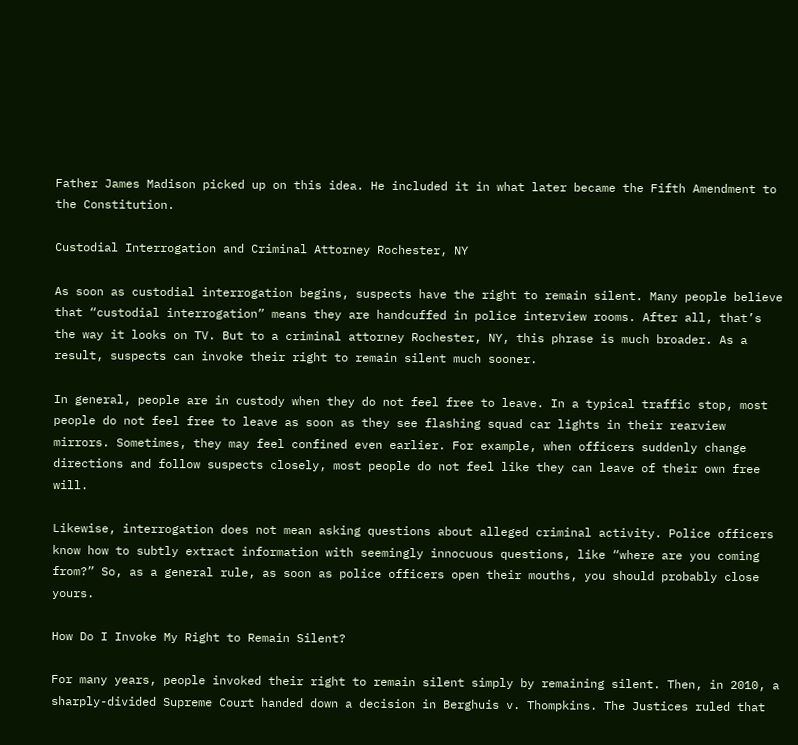Father James Madison picked up on this idea. He included it in what later became the Fifth Amendment to the Constitution.

Custodial Interrogation and Criminal Attorney Rochester, NY

As soon as custodial interrogation begins, suspects have the right to remain silent. Many people believe that “custodial interrogation” means they are handcuffed in police interview rooms. After all, that’s the way it looks on TV. But to a criminal attorney Rochester, NY, this phrase is much broader. As a result, suspects can invoke their right to remain silent much sooner.

In general, people are in custody when they do not feel free to leave. In a typical traffic stop, most people do not feel free to leave as soon as they see flashing squad car lights in their rearview mirrors. Sometimes, they may feel confined even earlier. For example, when officers suddenly change directions and follow suspects closely, most people do not feel like they can leave of their own free will.

Likewise, interrogation does not mean asking questions about alleged criminal activity. Police officers know how to subtly extract information with seemingly innocuous questions, like “where are you coming from?” So, as a general rule, as soon as police officers open their mouths, you should probably close yours.

How Do I Invoke My Right to Remain Silent?

For many years, people invoked their right to remain silent simply by remaining silent. Then, in 2010, a sharply-divided Supreme Court handed down a decision in Berghuis v. Thompkins. The Justices ruled that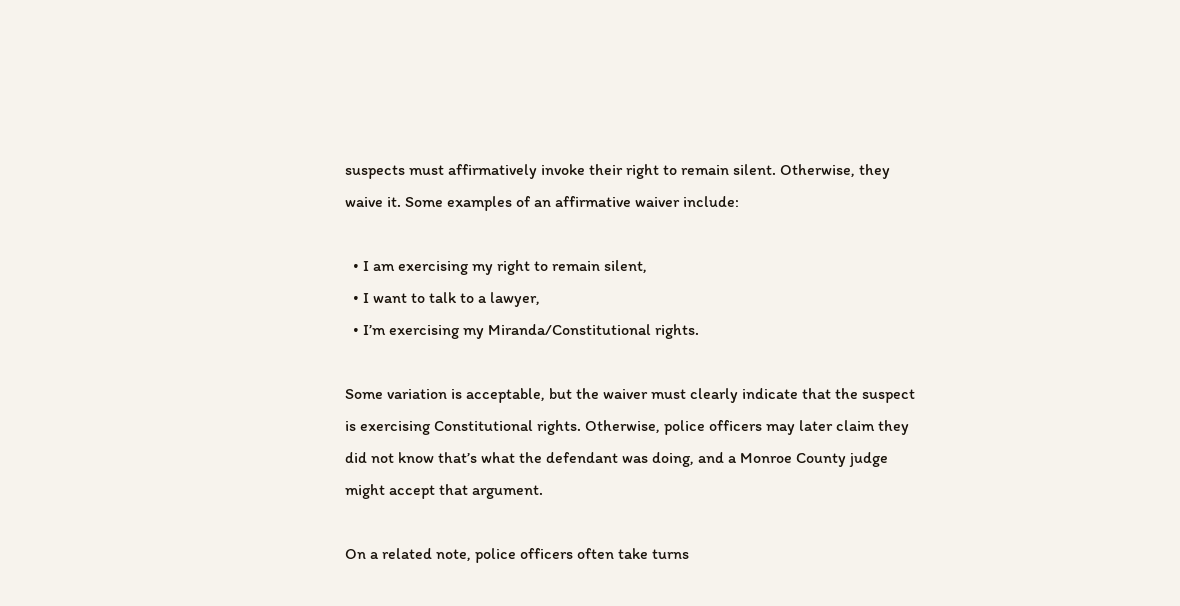suspects must affirmatively invoke their right to remain silent. Otherwise, they waive it. Some examples of an affirmative waiver include:

  • I am exercising my right to remain silent,
  • I want to talk to a lawyer,
  • I’m exercising my Miranda/Constitutional rights.

Some variation is acceptable, but the waiver must clearly indicate that the suspect is exercising Constitutional rights. Otherwise, police officers may later claim they did not know that’s what the defendant was doing, and a Monroe County judge might accept that argument.

On a related note, police officers often take turns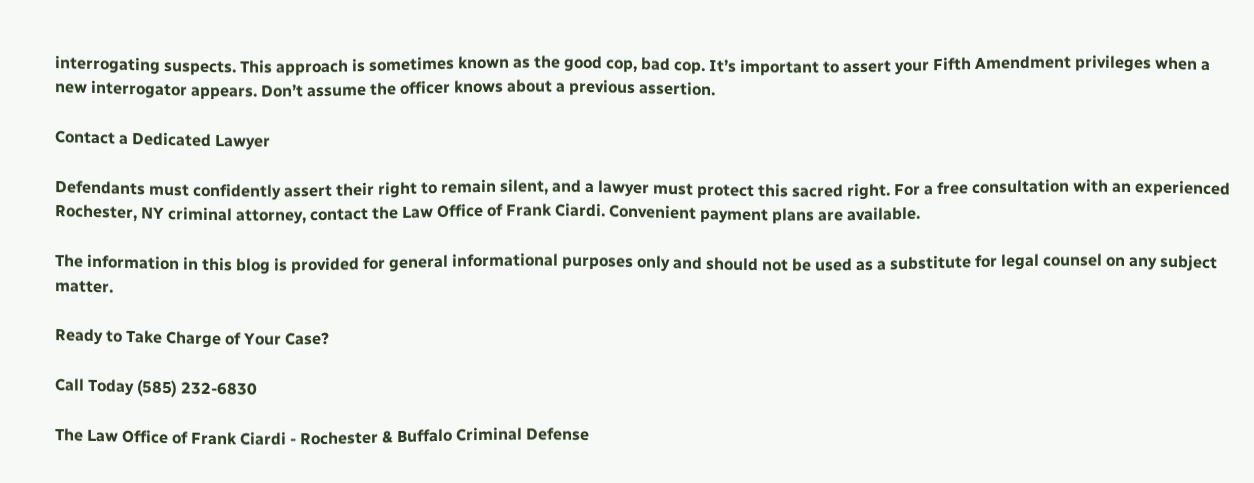interrogating suspects. This approach is sometimes known as the good cop, bad cop. It’s important to assert your Fifth Amendment privileges when a new interrogator appears. Don’t assume the officer knows about a previous assertion.

Contact a Dedicated Lawyer

Defendants must confidently assert their right to remain silent, and a lawyer must protect this sacred right. For a free consultation with an experienced Rochester, NY criminal attorney, contact the Law Office of Frank Ciardi. Convenient payment plans are available.

The information in this blog is provided for general informational purposes only and should not be used as a substitute for legal counsel on any subject matter.

Ready to Take Charge of Your Case?

Call Today (585) 232-6830

The Law Office of Frank Ciardi - Rochester & Buffalo Criminal Defense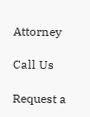Attorney

Call Us

Request a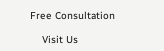Free Consultation

    Visit Us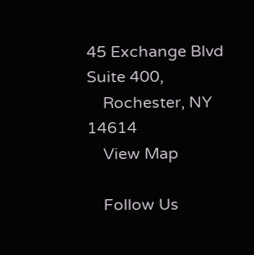45 Exchange Blvd Suite 400,
    Rochester, NY 14614
    View Map

    Follow Us